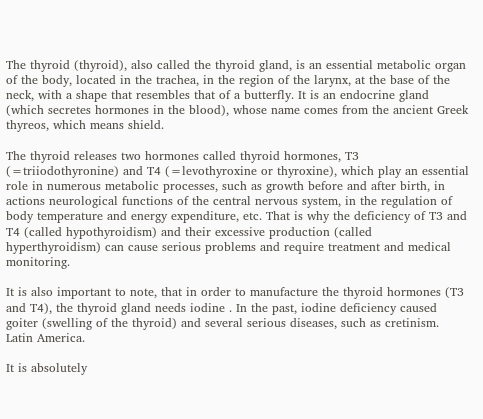The thyroid (thyroid), also called the thyroid gland, is an essential metabolic organ of the body, located in the trachea, in the region of the larynx, at the base of the neck, with a shape that resembles that of a butterfly. It is an endocrine gland (which secretes hormones in the blood), whose name comes from the ancient Greek thyreos, which means shield.

The thyroid releases two hormones called thyroid hormones, T3 (=triiodothyronine) and T4 (=levothyroxine or thyroxine), which play an essential role in numerous metabolic processes, such as growth before and after birth, in actions neurological functions of the central nervous system, in the regulation of body temperature and energy expenditure, etc. That is why the deficiency of T3 and T4 (called hypothyroidism) and their excessive production (called hyperthyroidism) can cause serious problems and require treatment and medical monitoring.

It is also important to note, that in order to manufacture the thyroid hormones (T3 and T4), the thyroid gland needs iodine . In the past, iodine deficiency caused goiter (swelling of the thyroid) and several serious diseases, such as cretinism. Latin America.

It is absolutely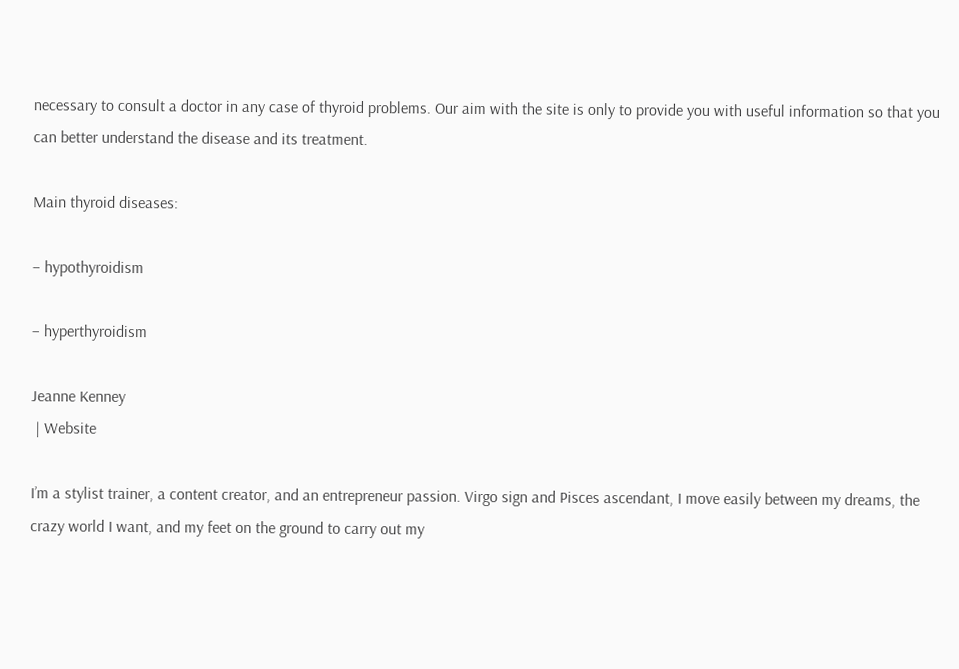necessary to consult a doctor in any case of thyroid problems. Our aim with the site is only to provide you with useful information so that you can better understand the disease and its treatment.

Main thyroid diseases:

– hypothyroidism

– hyperthyroidism

Jeanne Kenney
 | Website

I’m a stylist trainer, a content creator, and an entrepreneur passion. Virgo sign and Pisces ascendant, I move easily between my dreams, the crazy world I want, and my feet on the ground to carry out my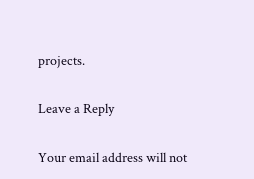projects.

Leave a Reply

Your email address will not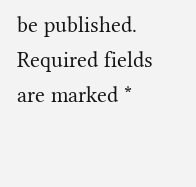be published. Required fields are marked *